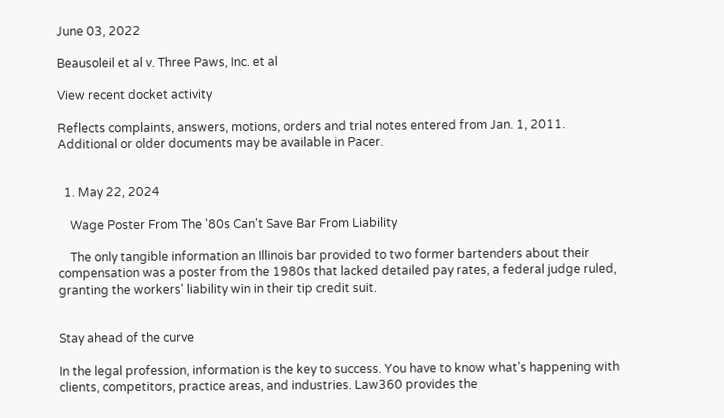June 03, 2022

Beausoleil et al v. Three Paws, Inc. et al

View recent docket activity

Reflects complaints, answers, motions, orders and trial notes entered from Jan. 1, 2011.
Additional or older documents may be available in Pacer.


  1. May 22, 2024

    Wage Poster From The '80s Can't Save Bar From Liability

    The only tangible information an Illinois bar provided to two former bartenders about their compensation was a poster from the 1980s that lacked detailed pay rates, a federal judge ruled, granting the workers' liability win in their tip credit suit.


Stay ahead of the curve

In the legal profession, information is the key to success. You have to know what’s happening with clients, competitors, practice areas, and industries. Law360 provides the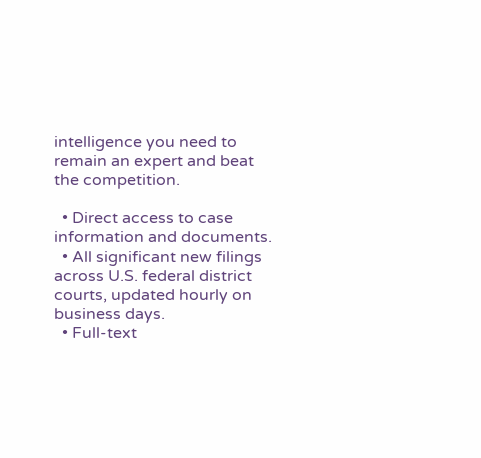intelligence you need to remain an expert and beat the competition.

  • Direct access to case information and documents.
  • All significant new filings across U.S. federal district courts, updated hourly on business days.
  • Full-text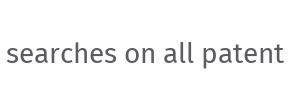searches on all patent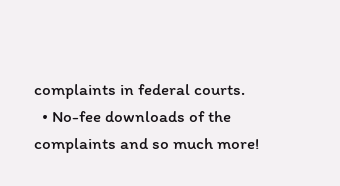complaints in federal courts.
  • No-fee downloads of the complaints and so much more!